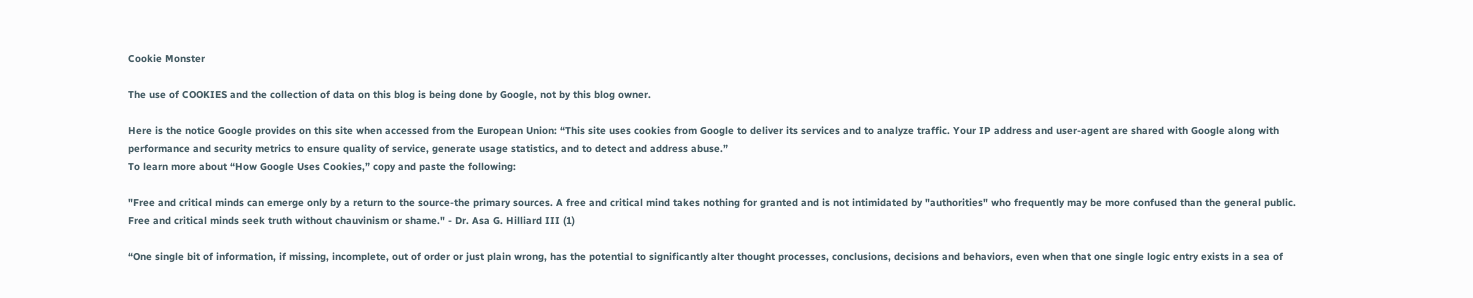Cookie Monster

The use of COOKIES and the collection of data on this blog is being done by Google, not by this blog owner.

Here is the notice Google provides on this site when accessed from the European Union: “This site uses cookies from Google to deliver its services and to analyze traffic. Your IP address and user-agent are shared with Google along with performance and security metrics to ensure quality of service, generate usage statistics, and to detect and address abuse.”
To learn more about “How Google Uses Cookies,” copy and paste the following:

"Free and critical minds can emerge only by a return to the source-the primary sources. A free and critical mind takes nothing for granted and is not intimidated by "authorities" who frequently may be more confused than the general public. Free and critical minds seek truth without chauvinism or shame." - Dr. Asa G. Hilliard III (1)

“One single bit of information, if missing, incomplete, out of order or just plain wrong, has the potential to significantly alter thought processes, conclusions, decisions and behaviors, even when that one single logic entry exists in a sea of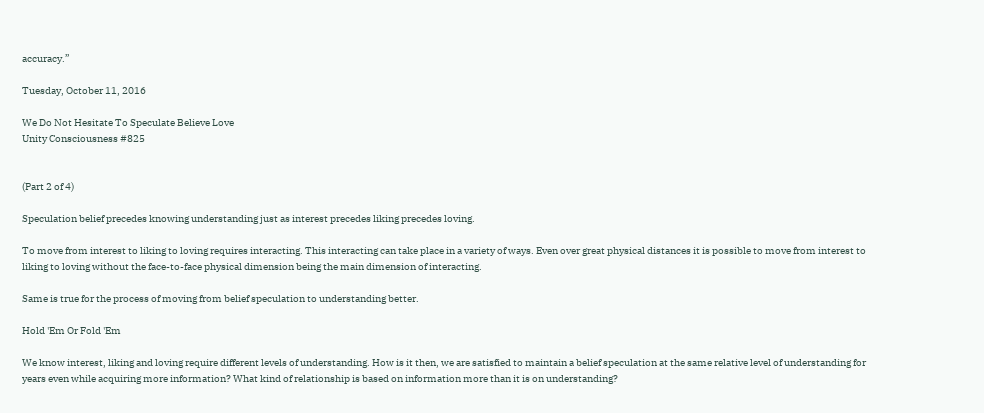accuracy.”

Tuesday, October 11, 2016

We Do Not Hesitate To Speculate Believe Love
Unity Consciousness #825


(Part 2 of 4)

Speculation belief precedes knowing understanding just as interest precedes liking precedes loving.

To move from interest to liking to loving requires interacting. This interacting can take place in a variety of ways. Even over great physical distances it is possible to move from interest to liking to loving without the face-to-face physical dimension being the main dimension of interacting.

Same is true for the process of moving from belief speculation to understanding better.

Hold 'Em Or Fold 'Em

We know interest, liking and loving require different levels of understanding. How is it then, we are satisfied to maintain a belief speculation at the same relative level of understanding for years even while acquiring more information? What kind of relationship is based on information more than it is on understanding?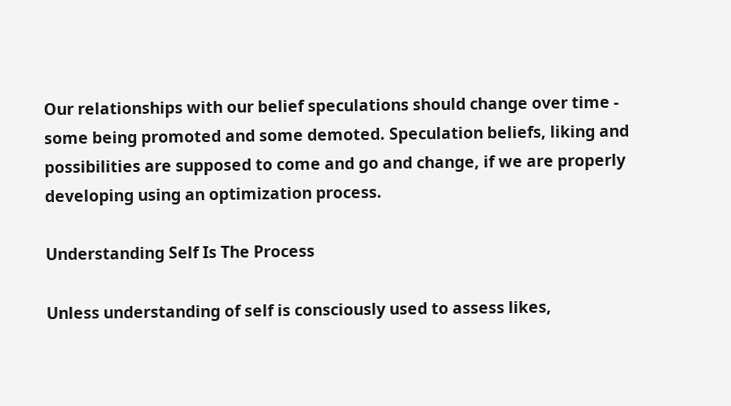Our relationships with our belief speculations should change over time - some being promoted and some demoted. Speculation beliefs, liking and possibilities are supposed to come and go and change, if we are properly developing using an optimization process.

Understanding Self Is The Process

Unless understanding of self is consciously used to assess likes,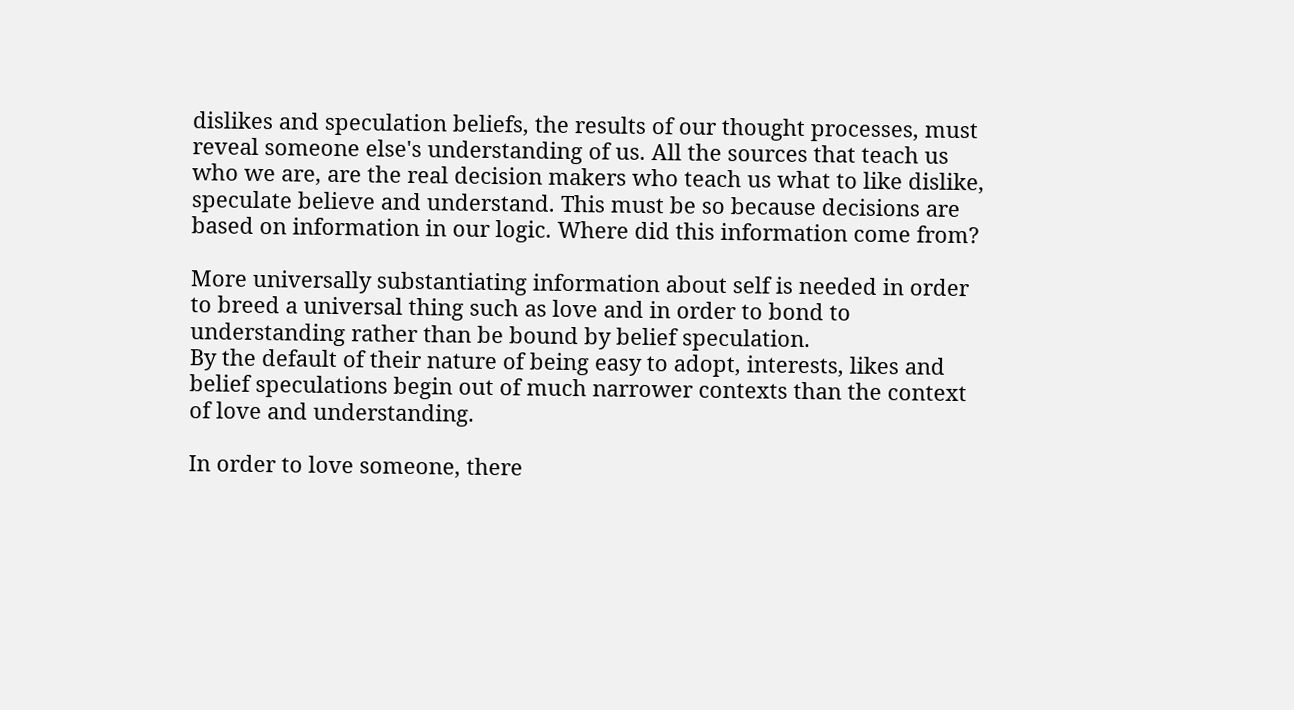dislikes and speculation beliefs, the results of our thought processes, must reveal someone else's understanding of us. All the sources that teach us who we are, are the real decision makers who teach us what to like dislike, speculate believe and understand. This must be so because decisions are based on information in our logic. Where did this information come from?

More universally substantiating information about self is needed in order to breed a universal thing such as love and in order to bond to understanding rather than be bound by belief speculation.
By the default of their nature of being easy to adopt, interests, likes and belief speculations begin out of much narrower contexts than the context of love and understanding.

In order to love someone, there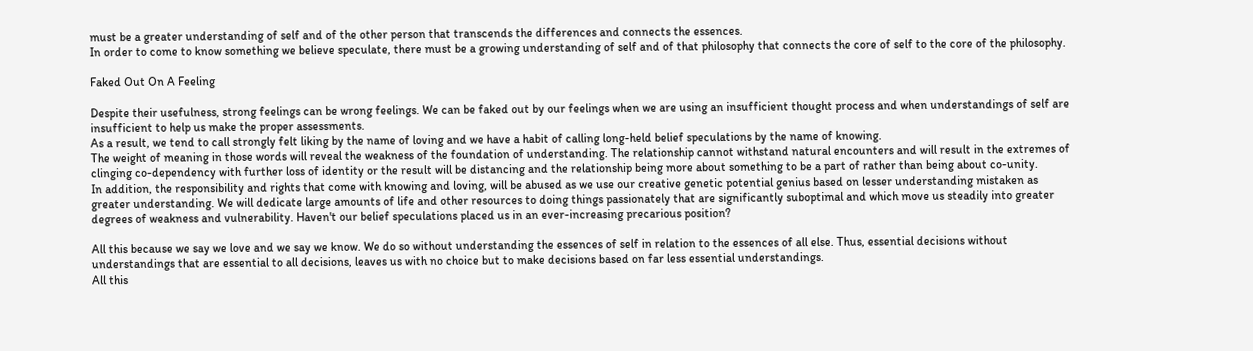must be a greater understanding of self and of the other person that transcends the differences and connects the essences.
In order to come to know something we believe speculate, there must be a growing understanding of self and of that philosophy that connects the core of self to the core of the philosophy.

Faked Out On A Feeling

Despite their usefulness, strong feelings can be wrong feelings. We can be faked out by our feelings when we are using an insufficient thought process and when understandings of self are insufficient to help us make the proper assessments.
As a result, we tend to call strongly felt liking by the name of loving and we have a habit of calling long-held belief speculations by the name of knowing.
The weight of meaning in those words will reveal the weakness of the foundation of understanding. The relationship cannot withstand natural encounters and will result in the extremes of clinging co-dependency with further loss of identity or the result will be distancing and the relationship being more about something to be a part of rather than being about co-unity.
In addition, the responsibility and rights that come with knowing and loving, will be abused as we use our creative genetic potential genius based on lesser understanding mistaken as greater understanding. We will dedicate large amounts of life and other resources to doing things passionately that are significantly suboptimal and which move us steadily into greater degrees of weakness and vulnerability. Haven't our belief speculations placed us in an ever-increasing precarious position?

All this because we say we love and we say we know. We do so without understanding the essences of self in relation to the essences of all else. Thus, essential decisions without understandings that are essential to all decisions, leaves us with no choice but to make decisions based on far less essential understandings.
All this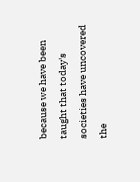because we have been taught that today's societies have uncovered the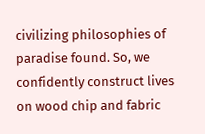civilizing philosophies of paradise found. So, we confidently construct lives on wood chip and fabric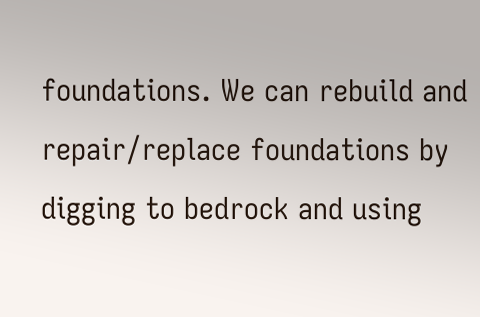foundations. We can rebuild and repair/replace foundations by digging to bedrock and using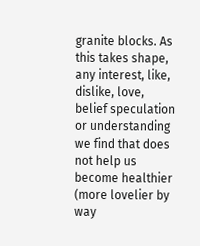granite blocks. As this takes shape, any interest, like, dislike, love, belief speculation or understanding we find that does not help us become healthier (more lovelier by way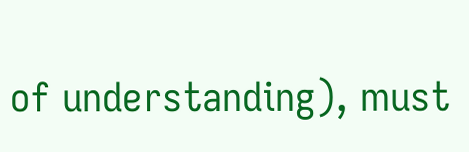of understanding), must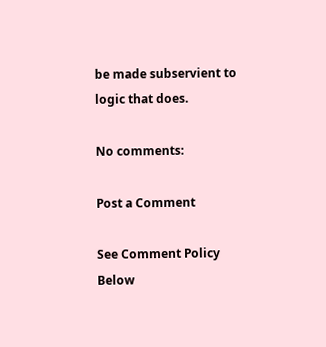be made subservient to logic that does.

No comments:

Post a Comment

See Comment Policy Below